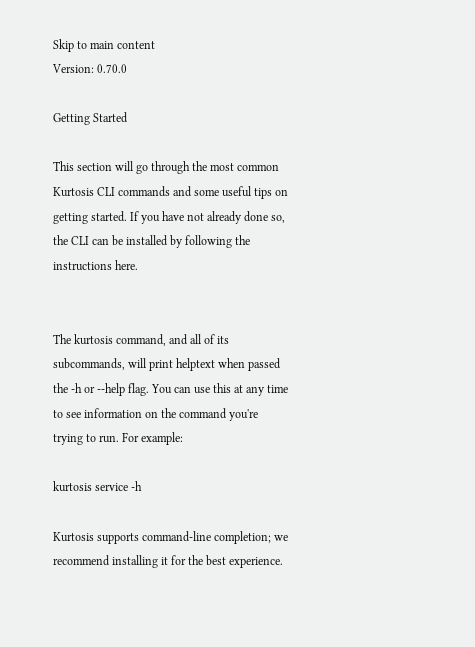Skip to main content
Version: 0.70.0

Getting Started

This section will go through the most common Kurtosis CLI commands and some useful tips on getting started. If you have not already done so, the CLI can be installed by following the instructions here.


The kurtosis command, and all of its subcommands, will print helptext when passed the -h or --help flag. You can use this at any time to see information on the command you're trying to run. For example:

kurtosis service -h

Kurtosis supports command-line completion; we recommend installing it for the best experience.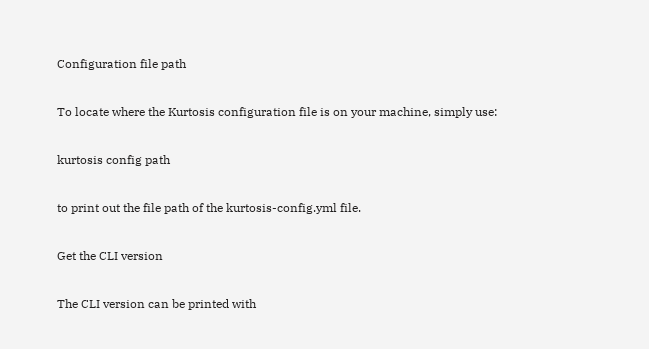Configuration file path

To locate where the Kurtosis configuration file is on your machine, simply use:

kurtosis config path

to print out the file path of the kurtosis-config.yml file.

Get the CLI version

The CLI version can be printed with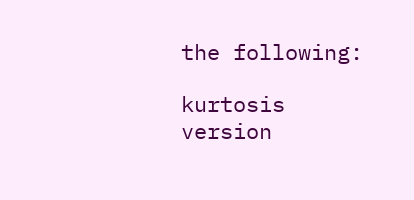the following:

kurtosis version